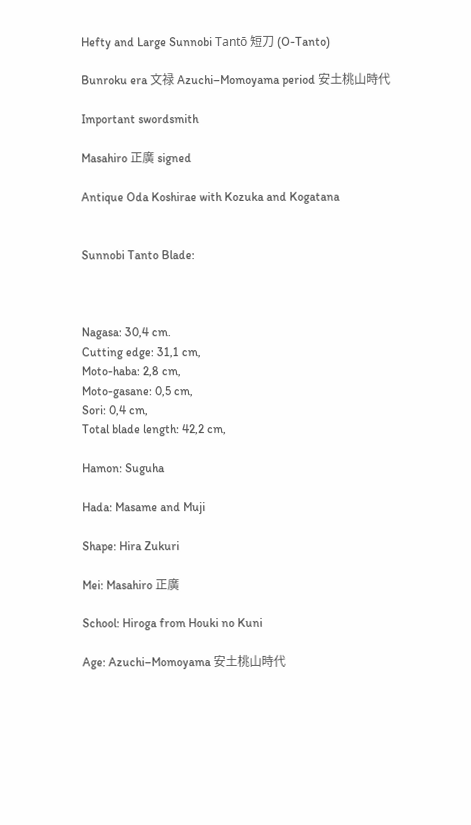Hefty and Large Sunnobi Tantō 短刀 (O-Tanto)

Bunroku era 文禄 Azuchi–Momoyama period 安土桃山時代

Important swordsmith

Masahiro 正廣 signed

Antique Oda Koshirae with Kozuka and Kogatana


Sunnobi Tanto Blade:



Nagasa: 30,4 cm.
Cutting edge: 31,1 cm,
Moto-haba: 2,8 cm,
Moto-gasane: 0,5 cm,
Sori: 0,4 cm,
Total blade length: 42,2 cm,

Hamon: Suguha

Hada: Masame and Muji

Shape: Hira Zukuri

Mei: Masahiro 正廣

School: Hiroga from Houki no Kuni

Age: Azuchi–Momoyama 安土桃山時代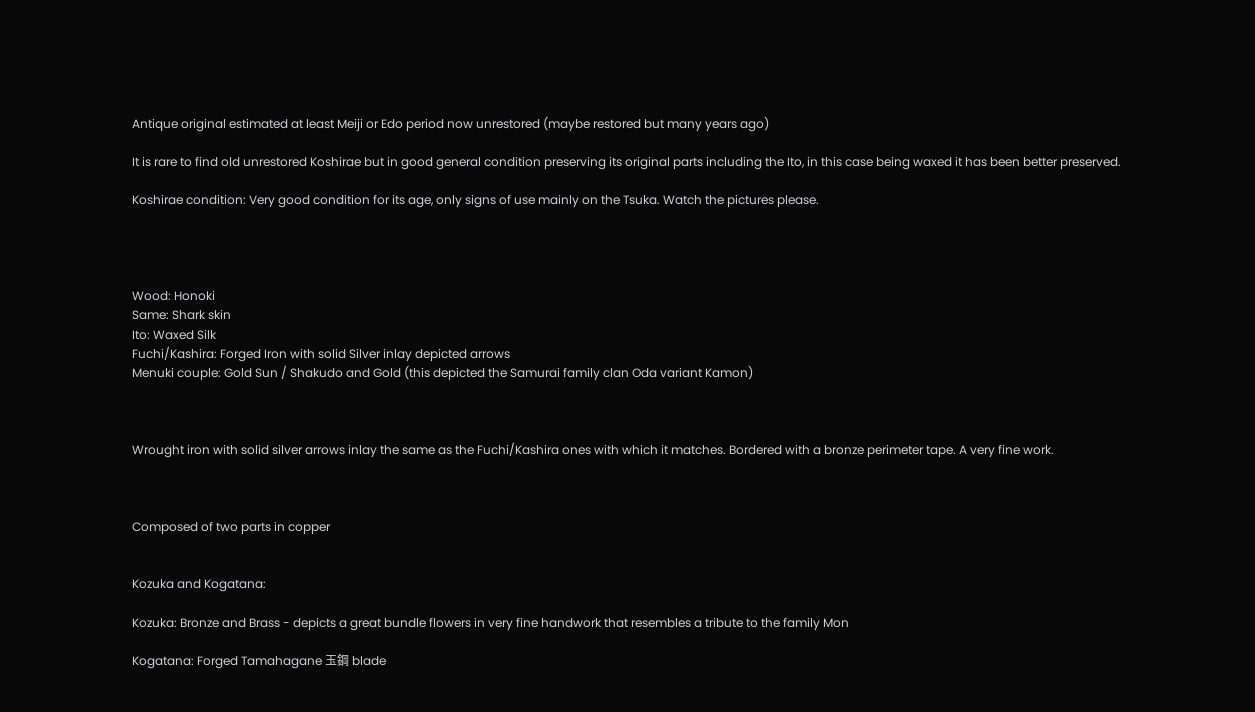Antique original estimated at least Meiji or Edo period now unrestored (maybe restored but many years ago)

It is rare to find old unrestored Koshirae but in good general condition preserving its original parts including the Ito, in this case being waxed it has been better preserved.

Koshirae condition: Very good condition for its age, only signs of use mainly on the Tsuka. Watch the pictures please.




Wood: Honoki
Same: Shark skin
Ito: Waxed Silk
Fuchi/Kashira: Forged Iron with solid Silver inlay depicted arrows
Menuki couple: Gold Sun / Shakudo and Gold (this depicted the Samurai family clan Oda variant Kamon)



Wrought iron with solid silver arrows inlay the same as the Fuchi/Kashira ones with which it matches. Bordered with a bronze perimeter tape. A very fine work.



Composed of two parts in copper


Kozuka and Kogatana:

Kozuka: Bronze and Brass - depicts a great bundle flowers in very fine handwork that resembles a tribute to the family Mon

Kogatana: Forged Tamahagane 玉鋼 blade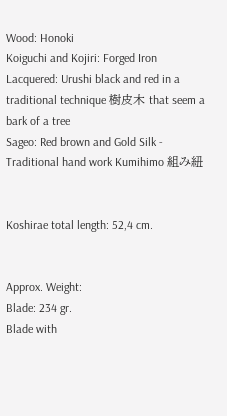Wood: Honoki
Koiguchi and Kojiri: Forged Iron
Lacquered: Urushi black and red in a traditional technique 樹皮木 that seem a bark of a tree
Sageo: Red brown and Gold Silk - Traditional hand work Kumihimo 組み紐


Koshirae total length: 52,4 cm.


Approx. Weight:
Blade: 234 gr.
Blade with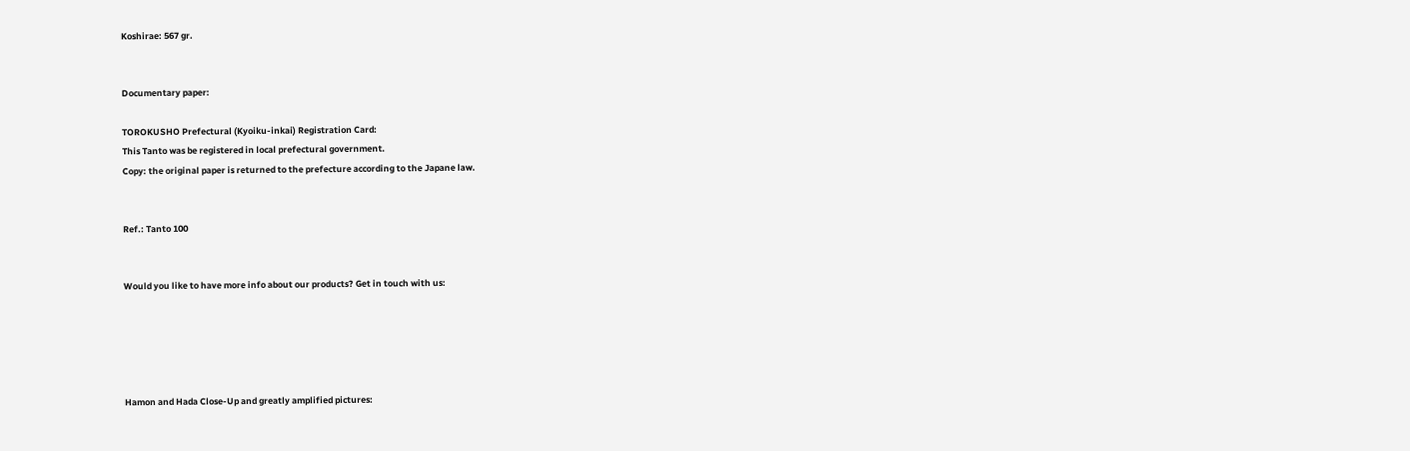Koshirae: 567 gr.


Documentary paper:

TOROKUSHO Prefectural (Kyoiku-inkai) Registration Card:
This Tanto was be registered in local prefectural government.
Copy: the original paper is returned to the prefecture according to the Japane law.


Ref.: Tanto 100


Would you like to have more info about our products? Get in touch with us:





Hamon and Hada Close-Up and greatly amplified pictures: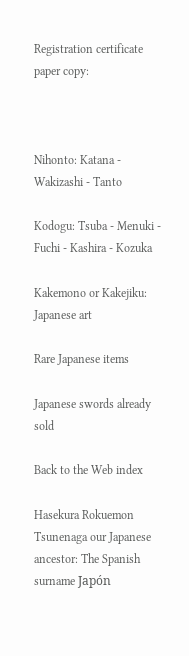Registration certificate paper copy:



Nihonto: Katana - Wakizashi - Tanto

Kodogu: Tsuba - Menuki - Fuchi - Kashira - Kozuka

Kakemono or Kakejiku: Japanese art

Rare Japanese items

Japanese swords already sold

Back to the Web index

Hasekura Rokuemon Tsunenaga our Japanese ancestor: The Spanish surname Japón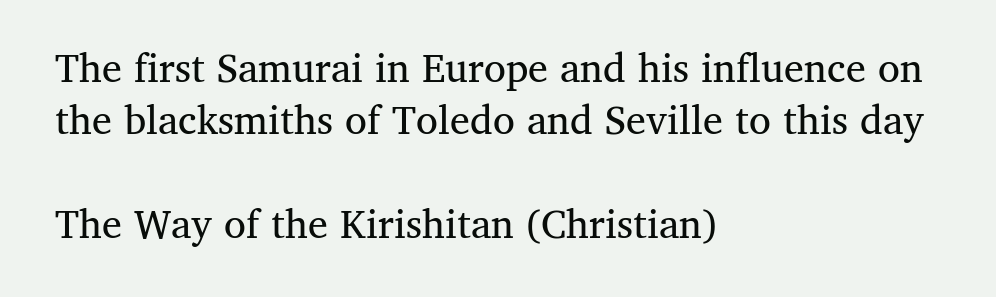The first Samurai in Europe and his influence on the blacksmiths of Toledo and Seville to this day

The Way of the Kirishitan (Christian)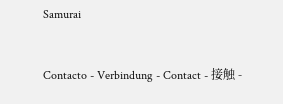Samurai


Contacto - Verbindung - Contact - 接触 -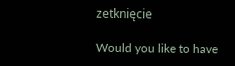zetknięcie

Would you like to have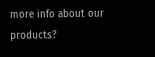more info about our products?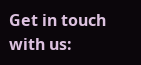Get in touch with us: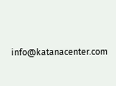info@katanacenter.com